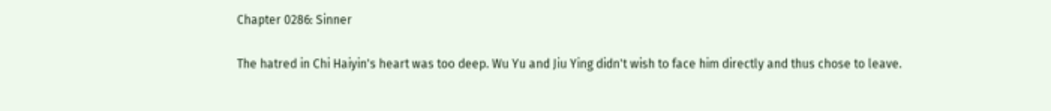Chapter 0286: Sinner

The hatred in Chi Haiyin's heart was too deep. Wu Yu and Jiu Ying didn't wish to face him directly and thus chose to leave.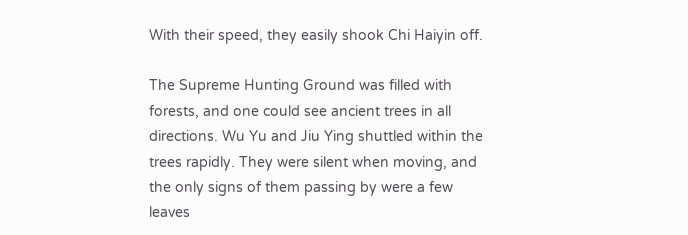With their speed, they easily shook Chi Haiyin off.

The Supreme Hunting Ground was filled with forests, and one could see ancient trees in all directions. Wu Yu and Jiu Ying shuttled within the trees rapidly. They were silent when moving, and the only signs of them passing by were a few leaves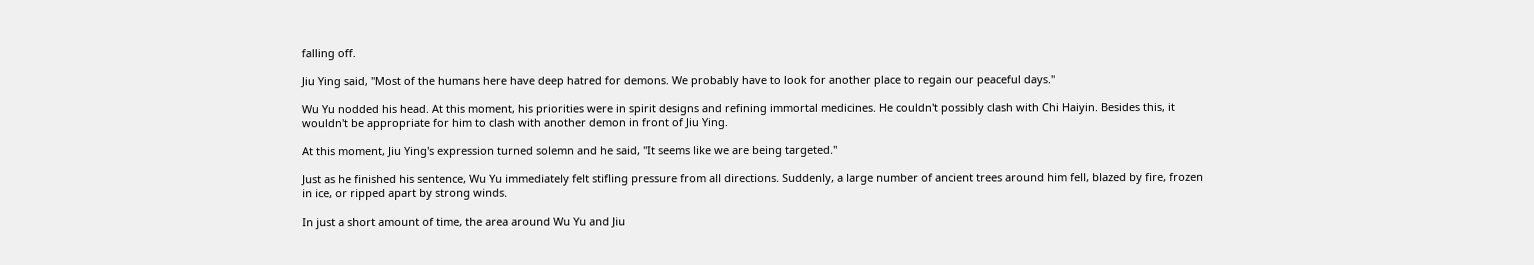falling off.

Jiu Ying said, "Most of the humans here have deep hatred for demons. We probably have to look for another place to regain our peaceful days."

Wu Yu nodded his head. At this moment, his priorities were in spirit designs and refining immortal medicines. He couldn't possibly clash with Chi Haiyin. Besides this, it wouldn't be appropriate for him to clash with another demon in front of Jiu Ying.

At this moment, Jiu Ying's expression turned solemn and he said, "It seems like we are being targeted."

Just as he finished his sentence, Wu Yu immediately felt stifling pressure from all directions. Suddenly, a large number of ancient trees around him fell, blazed by fire, frozen in ice, or ripped apart by strong winds.

In just a short amount of time, the area around Wu Yu and Jiu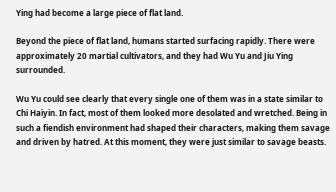Ying had become a large piece of flat land.

Beyond the piece of flat land, humans started surfacing rapidly. There were approximately 20 martial cultivators, and they had Wu Yu and Jiu Ying surrounded.

Wu Yu could see clearly that every single one of them was in a state similar to Chi Haiyin. In fact, most of them looked more desolated and wretched. Being in such a fiendish environment had shaped their characters, making them savage and driven by hatred. At this moment, they were just similar to savage beasts.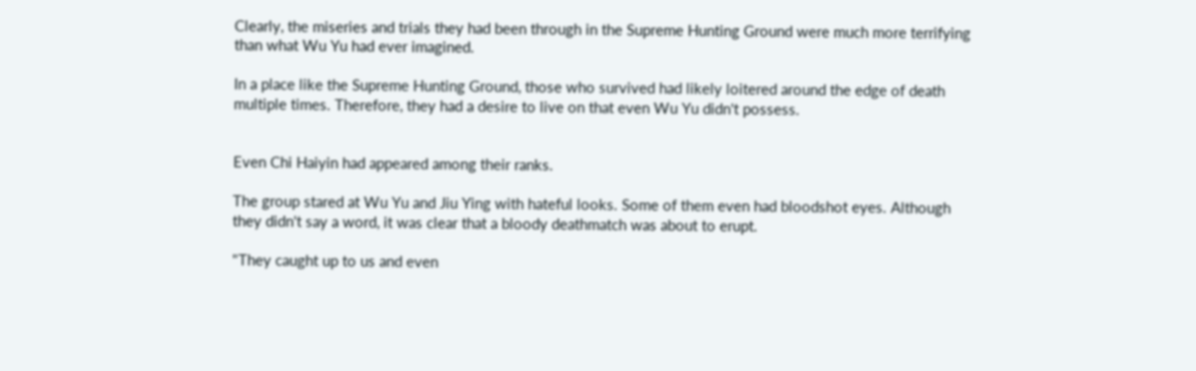Clearly, the miseries and trials they had been through in the Supreme Hunting Ground were much more terrifying than what Wu Yu had ever imagined.

In a place like the Supreme Hunting Ground, those who survived had likely loitered around the edge of death multiple times. Therefore, they had a desire to live on that even Wu Yu didn't possess.


Even Chi Haiyin had appeared among their ranks.

The group stared at Wu Yu and Jiu Ying with hateful looks. Some of them even had bloodshot eyes. Although they didn't say a word, it was clear that a bloody deathmatch was about to erupt.

"They caught up to us and even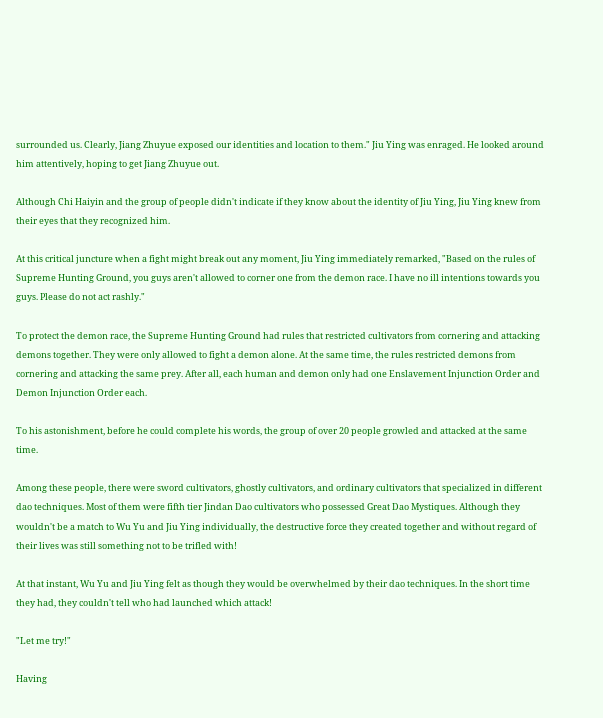surrounded us. Clearly, Jiang Zhuyue exposed our identities and location to them." Jiu Ying was enraged. He looked around him attentively, hoping to get Jiang Zhuyue out.

Although Chi Haiyin and the group of people didn't indicate if they know about the identity of Jiu Ying, Jiu Ying knew from their eyes that they recognized him.

At this critical juncture when a fight might break out any moment, Jiu Ying immediately remarked, "Based on the rules of Supreme Hunting Ground, you guys aren't allowed to corner one from the demon race. I have no ill intentions towards you guys. Please do not act rashly."

To protect the demon race, the Supreme Hunting Ground had rules that restricted cultivators from cornering and attacking demons together. They were only allowed to fight a demon alone. At the same time, the rules restricted demons from cornering and attacking the same prey. After all, each human and demon only had one Enslavement Injunction Order and Demon Injunction Order each.

To his astonishment, before he could complete his words, the group of over 20 people growled and attacked at the same time.

Among these people, there were sword cultivators, ghostly cultivators, and ordinary cultivators that specialized in different dao techniques. Most of them were fifth tier Jindan Dao cultivators who possessed Great Dao Mystiques. Although they wouldn't be a match to Wu Yu and Jiu Ying individually, the destructive force they created together and without regard of their lives was still something not to be trifled with!

At that instant, Wu Yu and Jiu Ying felt as though they would be overwhelmed by their dao techniques. In the short time they had, they couldn't tell who had launched which attack!

"Let me try!"

Having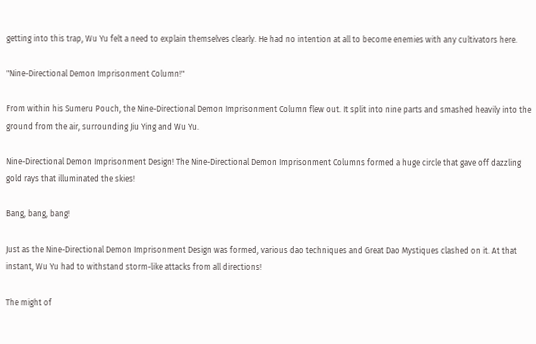getting into this trap, Wu Yu felt a need to explain themselves clearly. He had no intention at all to become enemies with any cultivators here.

"Nine-Directional Demon Imprisonment Column!"

From within his Sumeru Pouch, the Nine-Directional Demon Imprisonment Column flew out. It split into nine parts and smashed heavily into the ground from the air, surrounding Jiu Ying and Wu Yu.

Nine-Directional Demon Imprisonment Design! The Nine-Directional Demon Imprisonment Columns formed a huge circle that gave off dazzling gold rays that illuminated the skies!

Bang, bang, bang!

Just as the Nine-Directional Demon Imprisonment Design was formed, various dao techniques and Great Dao Mystiques clashed on it. At that instant, Wu Yu had to withstand storm-like attacks from all directions!

The might of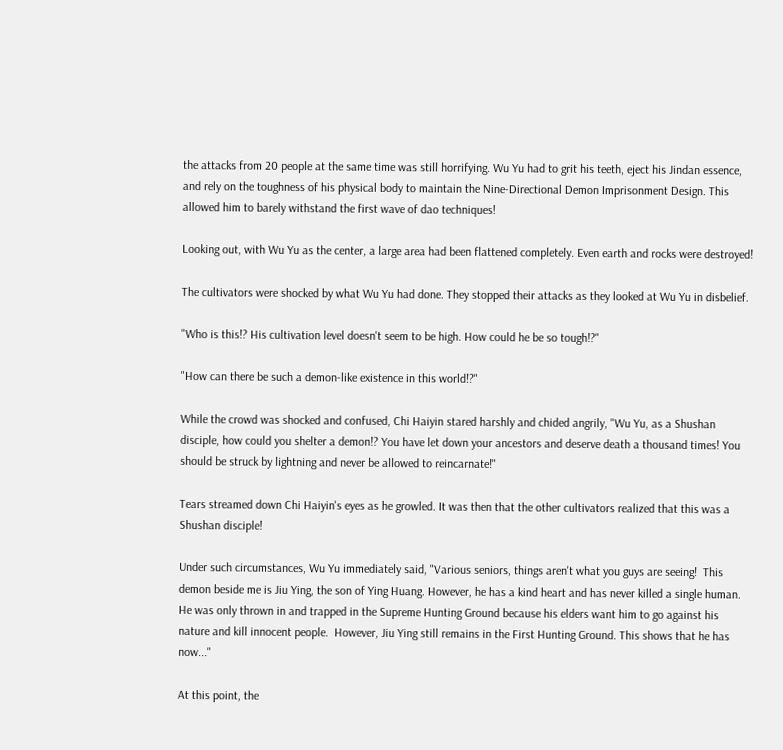the attacks from 20 people at the same time was still horrifying. Wu Yu had to grit his teeth, eject his Jindan essence, and rely on the toughness of his physical body to maintain the Nine-Directional Demon Imprisonment Design. This allowed him to barely withstand the first wave of dao techniques!

Looking out, with Wu Yu as the center, a large area had been flattened completely. Even earth and rocks were destroyed!

The cultivators were shocked by what Wu Yu had done. They stopped their attacks as they looked at Wu Yu in disbelief.

"Who is this!? His cultivation level doesn't seem to be high. How could he be so tough!?"

"How can there be such a demon-like existence in this world!?"

While the crowd was shocked and confused, Chi Haiyin stared harshly and chided angrily, "Wu Yu, as a Shushan disciple, how could you shelter a demon!? You have let down your ancestors and deserve death a thousand times! You should be struck by lightning and never be allowed to reincarnate!"

Tears streamed down Chi Haiyin's eyes as he growled. It was then that the other cultivators realized that this was a Shushan disciple!

Under such circumstances, Wu Yu immediately said, "Various seniors, things aren't what you guys are seeing!  This demon beside me is Jiu Ying, the son of Ying Huang. However, he has a kind heart and has never killed a single human. He was only thrown in and trapped in the Supreme Hunting Ground because his elders want him to go against his nature and kill innocent people.  However, Jiu Ying still remains in the First Hunting Ground. This shows that he has now..."

At this point, the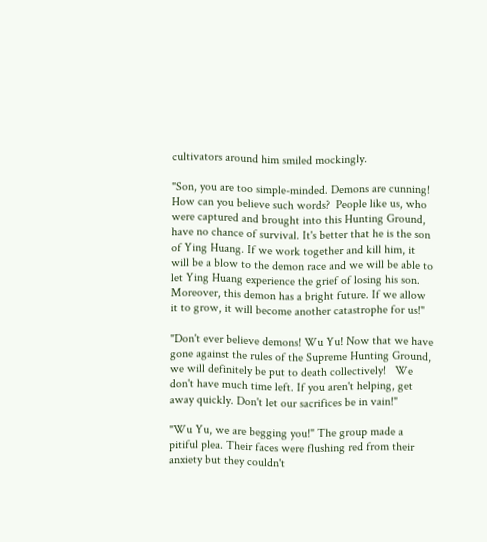cultivators around him smiled mockingly.

"Son, you are too simple-minded. Demons are cunning!  How can you believe such words?  People like us, who were captured and brought into this Hunting Ground, have no chance of survival. It's better that he is the son of Ying Huang. If we work together and kill him, it will be a blow to the demon race and we will be able to let Ying Huang experience the grief of losing his son. Moreover, this demon has a bright future. If we allow it to grow, it will become another catastrophe for us!"

"Don't ever believe demons! Wu Yu! Now that we have gone against the rules of the Supreme Hunting Ground, we will definitely be put to death collectively!   We don't have much time left. If you aren't helping, get away quickly. Don't let our sacrifices be in vain!"

"Wu Yu, we are begging you!" The group made a pitiful plea. Their faces were flushing red from their anxiety but they couldn't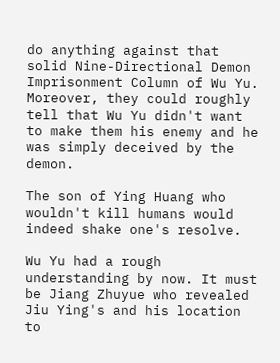do anything against that solid Nine-Directional Demon Imprisonment Column of Wu Yu. Moreover, they could roughly tell that Wu Yu didn't want to make them his enemy and he was simply deceived by the demon.

The son of Ying Huang who wouldn't kill humans would indeed shake one's resolve.

Wu Yu had a rough understanding by now. It must be Jiang Zhuyue who revealed Jiu Ying's and his location to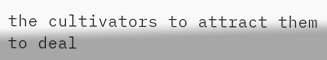the cultivators to attract them to deal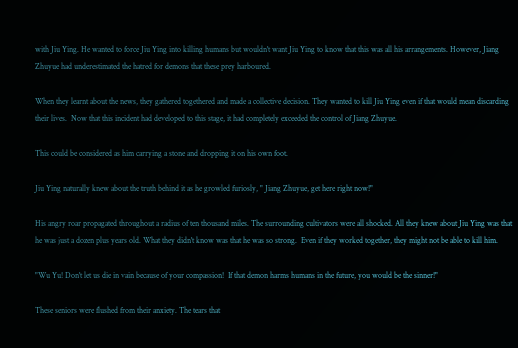with Jiu Ying. He wanted to force Jiu Ying into killing humans but wouldn't want Jiu Ying to know that this was all his arrangements. However, Jiang Zhuyue had underestimated the hatred for demons that these prey harboured.

When they learnt about the news, they gathered togethered and made a collective decision. They wanted to kill Jiu Ying even if that would mean discarding their lives.  Now that this incident had developed to this stage, it had completely exceeded the control of Jiang Zhuyue.

This could be considered as him carrying a stone and dropping it on his own foot.

Jiu Ying naturally knew about the truth behind it as he growled furiosly, " Jiang Zhuyue, get here right now!"

His angry roar propagated throughout a radius of ten thousand miles. The surrounding cultivators were all shocked. All they knew about Jiu Ying was that he was just a dozen plus years old. What they didn't know was that he was so strong.  Even if they worked together, they might not be able to kill him.

"Wu Yu! Don't let us die in vain because of your compassion!  If that demon harms humans in the future, you would be the sinner!"

These seniors were flushed from their anxiety. The tears that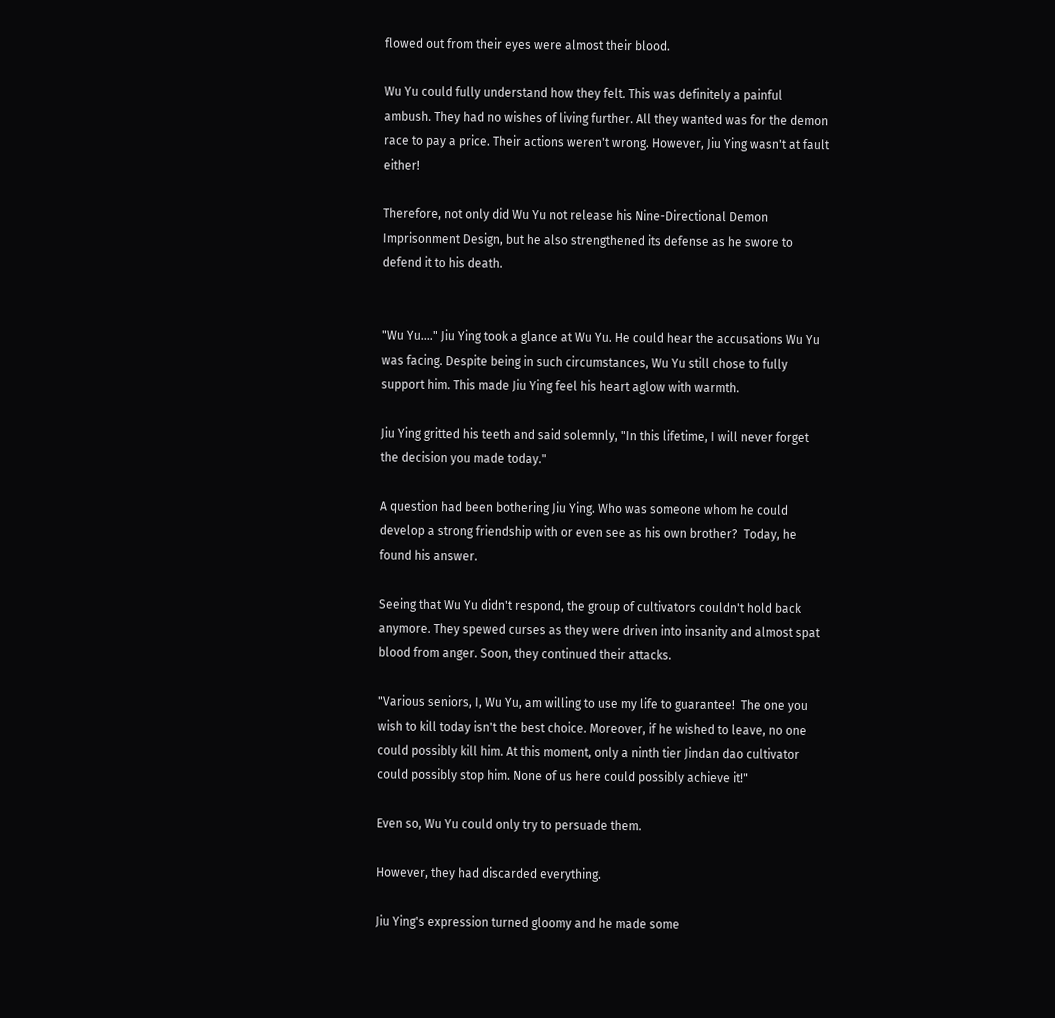flowed out from their eyes were almost their blood.

Wu Yu could fully understand how they felt. This was definitely a painful ambush. They had no wishes of living further. All they wanted was for the demon race to pay a price. Their actions weren't wrong. However, Jiu Ying wasn't at fault either!

Therefore, not only did Wu Yu not release his Nine-Directional Demon Imprisonment Design, but he also strengthened its defense as he swore to defend it to his death.


"Wu Yu...." Jiu Ying took a glance at Wu Yu. He could hear the accusations Wu Yu was facing. Despite being in such circumstances, Wu Yu still chose to fully support him. This made Jiu Ying feel his heart aglow with warmth.

Jiu Ying gritted his teeth and said solemnly, "In this lifetime, I will never forget the decision you made today."

A question had been bothering Jiu Ying. Who was someone whom he could develop a strong friendship with or even see as his own brother?  Today, he found his answer.

Seeing that Wu Yu didn't respond, the group of cultivators couldn't hold back anymore. They spewed curses as they were driven into insanity and almost spat blood from anger. Soon, they continued their attacks.

"Various seniors, I, Wu Yu, am willing to use my life to guarantee!  The one you wish to kill today isn't the best choice. Moreover, if he wished to leave, no one could possibly kill him. At this moment, only a ninth tier Jindan dao cultivator could possibly stop him. None of us here could possibly achieve it!"

Even so, Wu Yu could only try to persuade them.

However, they had discarded everything.

Jiu Ying's expression turned gloomy and he made some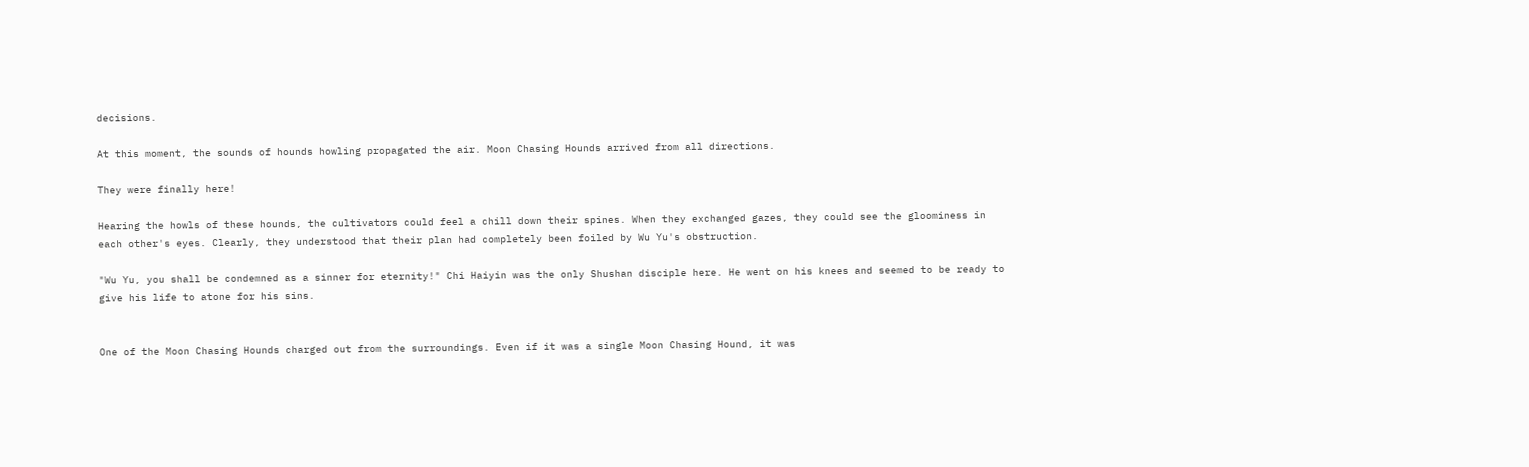decisions.

At this moment, the sounds of hounds howling propagated the air. Moon Chasing Hounds arrived from all directions.

They were finally here!

Hearing the howls of these hounds, the cultivators could feel a chill down their spines. When they exchanged gazes, they could see the gloominess in each other's eyes. Clearly, they understood that their plan had completely been foiled by Wu Yu's obstruction.

"Wu Yu, you shall be condemned as a sinner for eternity!" Chi Haiyin was the only Shushan disciple here. He went on his knees and seemed to be ready to give his life to atone for his sins.


One of the Moon Chasing Hounds charged out from the surroundings. Even if it was a single Moon Chasing Hound, it was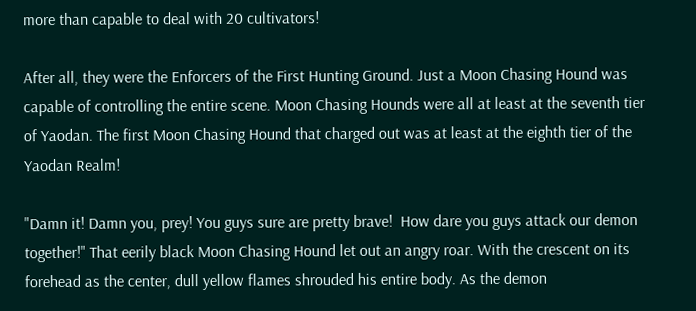more than capable to deal with 20 cultivators!

After all, they were the Enforcers of the First Hunting Ground. Just a Moon Chasing Hound was capable of controlling the entire scene. Moon Chasing Hounds were all at least at the seventh tier of Yaodan. The first Moon Chasing Hound that charged out was at least at the eighth tier of the Yaodan Realm!

"Damn it! Damn you, prey! You guys sure are pretty brave!  How dare you guys attack our demon together!" That eerily black Moon Chasing Hound let out an angry roar. With the crescent on its forehead as the center, dull yellow flames shrouded his entire body. As the demon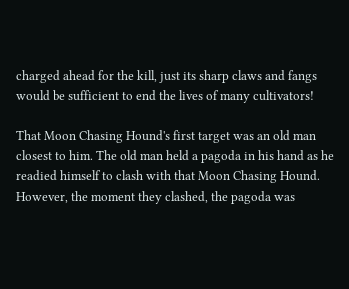charged ahead for the kill, just its sharp claws and fangs would be sufficient to end the lives of many cultivators!

That Moon Chasing Hound's first target was an old man closest to him. The old man held a pagoda in his hand as he readied himself to clash with that Moon Chasing Hound. However, the moment they clashed, the pagoda was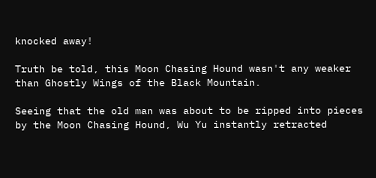knocked away!

Truth be told, this Moon Chasing Hound wasn't any weaker than Ghostly Wings of the Black Mountain.

Seeing that the old man was about to be ripped into pieces by the Moon Chasing Hound, Wu Yu instantly retracted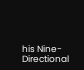his Nine-Directional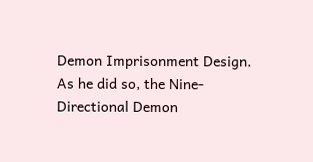Demon Imprisonment Design. As he did so, the Nine-Directional Demon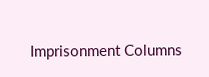Imprisonment Columns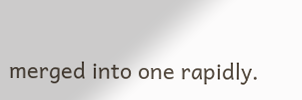merged into one rapidly.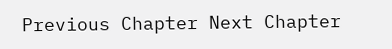Previous Chapter Next Chapter